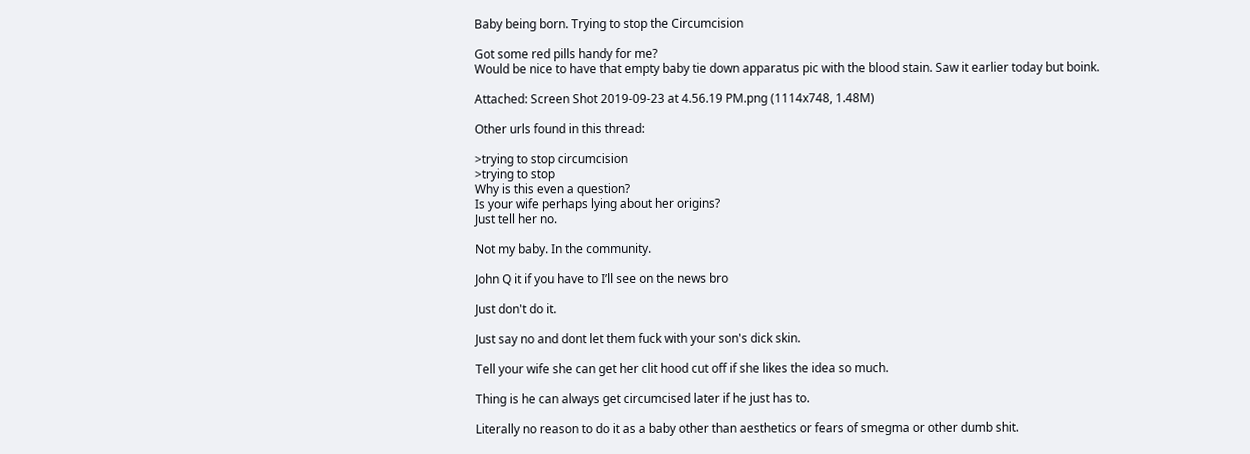Baby being born. Trying to stop the Circumcision

Got some red pills handy for me?
Would be nice to have that empty baby tie down apparatus pic with the blood stain. Saw it earlier today but boink.

Attached: Screen Shot 2019-09-23 at 4.56.19 PM.png (1114x748, 1.48M)

Other urls found in this thread:

>trying to stop circumcision
>trying to stop
Why is this even a question?
Is your wife perhaps lying about her origins?
Just tell her no.

Not my baby. In the community.

John Q it if you have to I’ll see on the news bro

Just don't do it.

Just say no and dont let them fuck with your son's dick skin.

Tell your wife she can get her clit hood cut off if she likes the idea so much.

Thing is he can always get circumcised later if he just has to.

Literally no reason to do it as a baby other than aesthetics or fears of smegma or other dumb shit.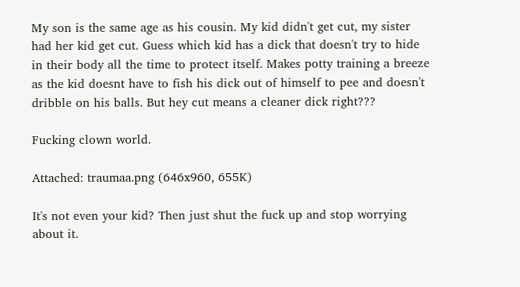My son is the same age as his cousin. My kid didn't get cut, my sister had her kid get cut. Guess which kid has a dick that doesn't try to hide in their body all the time to protect itself. Makes potty training a breeze as the kid doesnt have to fish his dick out of himself to pee and doesn't dribble on his balls. But hey cut means a cleaner dick right???

Fucking clown world.

Attached: traumaa.png (646x960, 655K)

It's not even your kid? Then just shut the fuck up and stop worrying about it.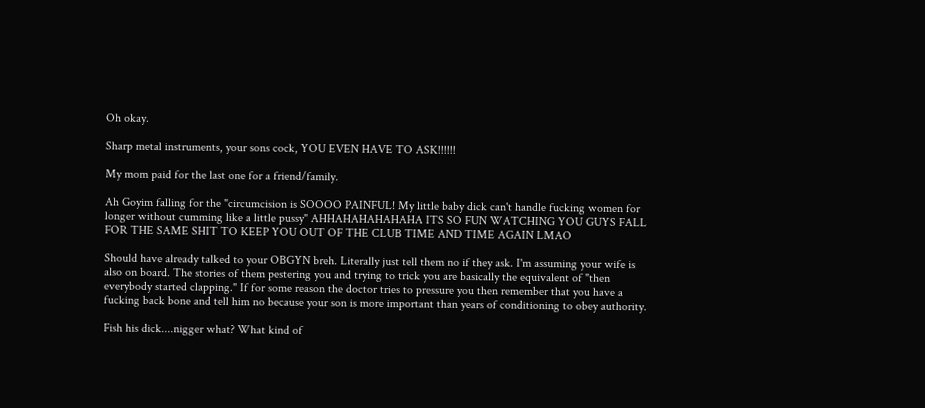Oh okay.

Sharp metal instruments, your sons cock, YOU EVEN HAVE TO ASK!!!!!!

My mom paid for the last one for a friend/family.

Ah Goyim falling for the "circumcision is SOOOO PAINFUL! My little baby dick can't handle fucking women for longer without cumming like a little pussy" AHHAHAHAHAHAHA ITS SO FUN WATCHING YOU GUYS FALL FOR THE SAME SHIT TO KEEP YOU OUT OF THE CLUB TIME AND TIME AGAIN LMAO

Should have already talked to your OBGYN breh. Literally just tell them no if they ask. I'm assuming your wife is also on board. The stories of them pestering you and trying to trick you are basically the equivalent of "then everybody started clapping." If for some reason the doctor tries to pressure you then remember that you have a fucking back bone and tell him no because your son is more important than years of conditioning to obey authority.

Fish his dick....nigger what? What kind of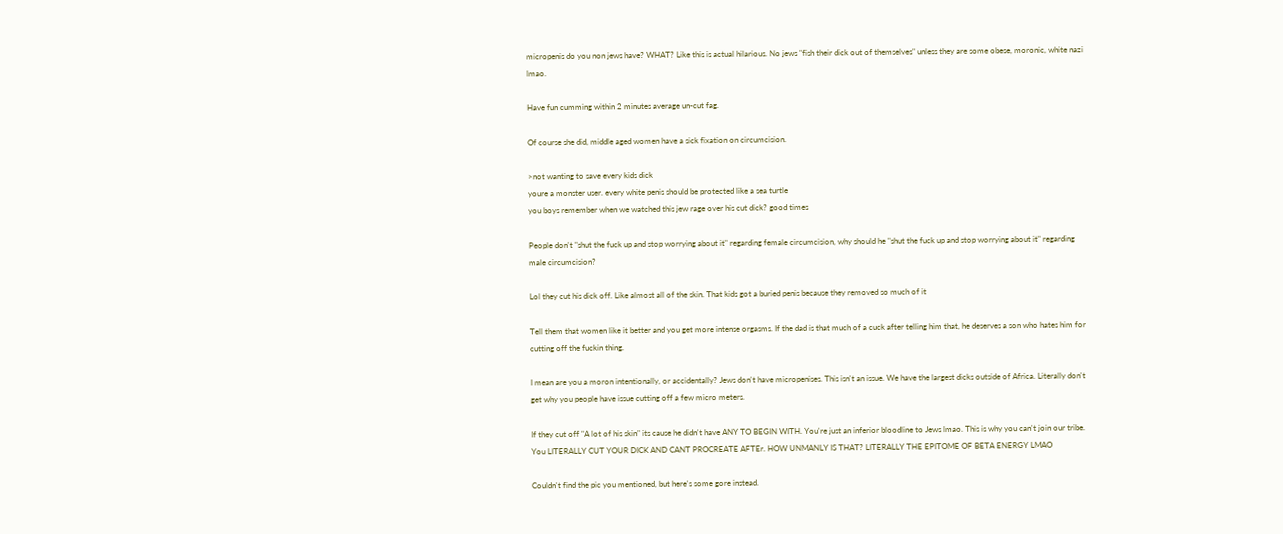micropenis do you non jews have? WHAT? Like this is actual hilarious. No jews "fish their dick out of themselves" unless they are some obese, moronic, white nazi lmao.

Have fun cumming within 2 minutes average un-cut fag.

Of course she did, middle aged women have a sick fixation on circumcision.

>not wanting to save every kids dick
youre a monster user. every white penis should be protected like a sea turtle
you boys remember when we watched this jew rage over his cut dick? good times

People don't "shut the fuck up and stop worrying about it" regarding female circumcision, why should he "shut the fuck up and stop worrying about it" regarding male circumcision?

Lol they cut his dick off. Like almost all of the skin. That kids got a buried penis because they removed so much of it

Tell them that women like it better and you get more intense orgasms. If the dad is that much of a cuck after telling him that, he deserves a son who hates him for cutting off the fuckin thing.

I mean are you a moron intentionally, or accidentally? Jews don't have micropenises. This isn't an issue. We have the largest dicks outside of Africa. Literally don't get why you people have issue cutting off a few micro meters.

If they cut off "A lot of his skin" its cause he didn't have ANY TO BEGIN WITH. You're just an inferior bloodline to Jews lmao. This is why you can't join our tribe. You LITERALLY CUT YOUR DICK AND CANT PROCREATE AFTEr. HOW UNMANLY IS THAT? LITERALLY THE EPITOME OF BETA ENERGY LMAO

Couldn't find the pic you mentioned, but here's some gore instead.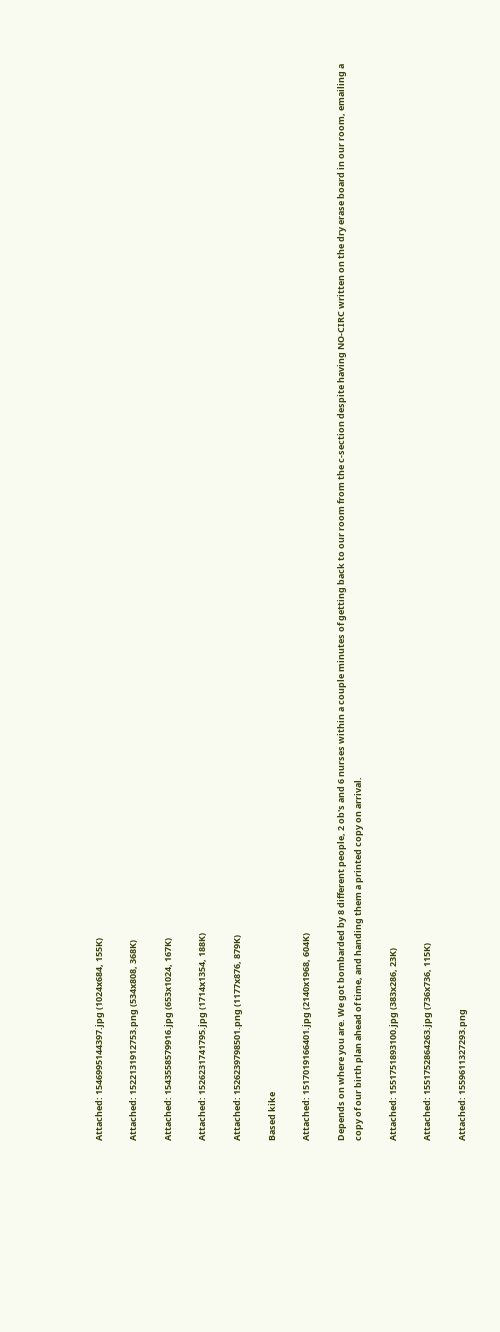Attached: 1546995144397.jpg (1024x684, 155K)

Attached: 1522131912753.png (534x808, 368K)

Attached: 1543558579916.jpg (653x1024, 167K)

Attached: 1526231741795.jpg (1714x1354, 188K)

Attached: 1526239798501.png (1177x876, 879K)

Based kike

Attached: 1517019166401.jpg (2140x1968, 604K)

Depends on where you are. We got bombarded by 8 different people, 2 ob's and 6 nurses within a couple minutes of getting back to our room from the c-section despite having NO-CIRC written on the dry erase board in our room, emailing a copy of our birth plan ahead of time, and handing them a printed copy on arrival.

Attached: 1551751893100.jpg (383x286, 23K)

Attached: 1551752864263.jpg (736x736, 115K)

Attached: 1559611327293.png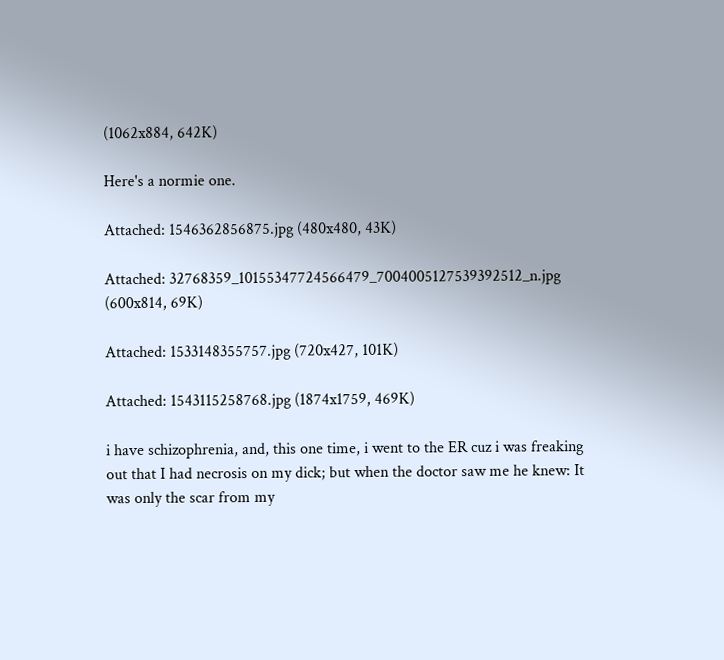(1062x884, 642K)

Here's a normie one.

Attached: 1546362856875.jpg (480x480, 43K)

Attached: 32768359_10155347724566479_7004005127539392512_n.jpg (600x814, 69K)

Attached: 1533148355757.jpg (720x427, 101K)

Attached: 1543115258768.jpg (1874x1759, 469K)

i have schizophrenia, and, this one time, i went to the ER cuz i was freaking out that I had necrosis on my dick; but when the doctor saw me he knew: It was only the scar from my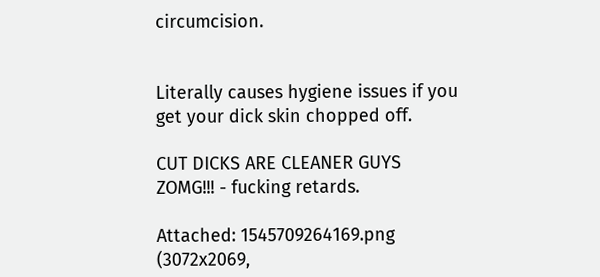circumcision.


Literally causes hygiene issues if you get your dick skin chopped off.

CUT DICKS ARE CLEANER GUYS ZOMG!!! - fucking retards.

Attached: 1545709264169.png (3072x2069,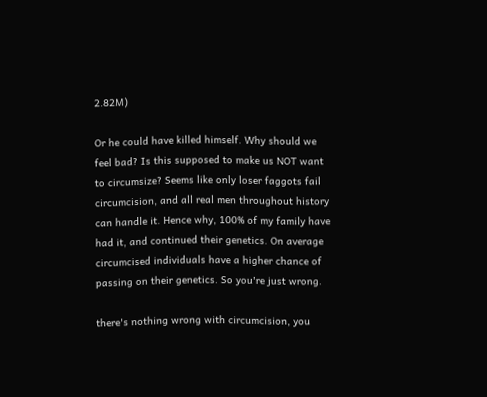2.82M)

Or he could have killed himself. Why should we feel bad? Is this supposed to make us NOT want to circumsize? Seems like only loser faggots fail circumcision, and all real men throughout history can handle it. Hence why, 100% of my family have had it, and continued their genetics. On average circumcised individuals have a higher chance of passing on their genetics. So you're just wrong.

there's nothing wrong with circumcision, you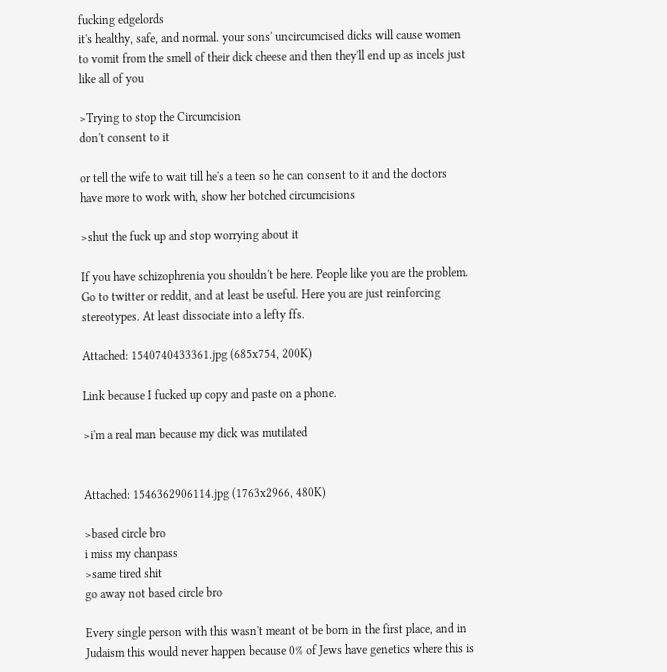fucking edgelords
it's healthy, safe, and normal. your sons' uncircumcised dicks will cause women to vomit from the smell of their dick cheese and then they'll end up as incels just like all of you

>Trying to stop the Circumcision
don't consent to it

or tell the wife to wait till he's a teen so he can consent to it and the doctors have more to work with, show her botched circumcisions

>shut the fuck up and stop worrying about it

If you have schizophrenia you shouldn't be here. People like you are the problem. Go to twitter or reddit, and at least be useful. Here you are just reinforcing stereotypes. At least dissociate into a lefty ffs.

Attached: 1540740433361.jpg (685x754, 200K)

Link because I fucked up copy and paste on a phone.

>i'm a real man because my dick was mutilated


Attached: 1546362906114.jpg (1763x2966, 480K)

>based circle bro
i miss my chanpass
>same tired shit
go away not based circle bro

Every single person with this wasn't meant ot be born in the first place, and in Judaism this would never happen because 0% of Jews have genetics where this is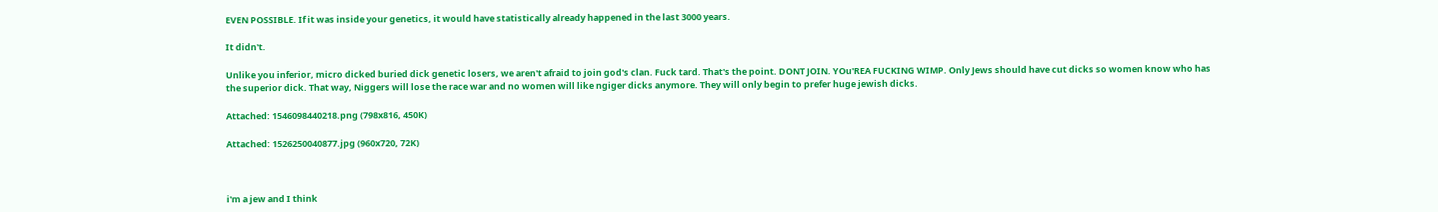EVEN POSSIBLE. If it was inside your genetics, it would have statistically already happened in the last 3000 years.

It didn't.

Unlike you inferior, micro dicked buried dick genetic losers, we aren't afraid to join god's clan. Fuck tard. That's the point. DONT JOIN. YOu'REA FUCKING WIMP. Only Jews should have cut dicks so women know who has the superior dick. That way, Niggers will lose the race war and no women will like ngiger dicks anymore. They will only begin to prefer huge jewish dicks.

Attached: 1546098440218.png (798x816, 450K)

Attached: 1526250040877.jpg (960x720, 72K)



i'm a jew and I think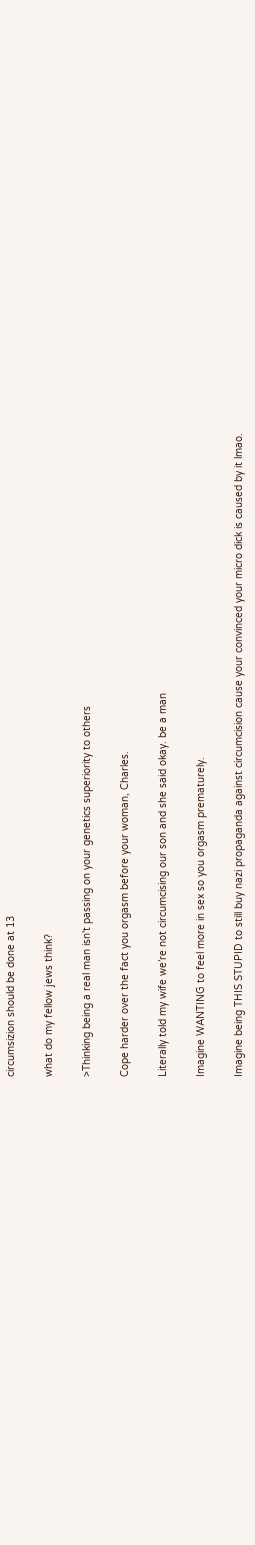circumsizion should be done at 13

what do my fellow jews think?

>Thinking being a real man isn't passing on your genetics superiority to others

Cope harder over the fact you orgasm before your woman, Charles.

Literally told my wife we’re not circumcising our son and she said okay. be a man

Imagine WANTING to feel more in sex so you orgasm prematurely.

Imagine being THIS STUPID to still buy nazi propaganda against circumcision cause your convinced your micro dick is caused by it lmao.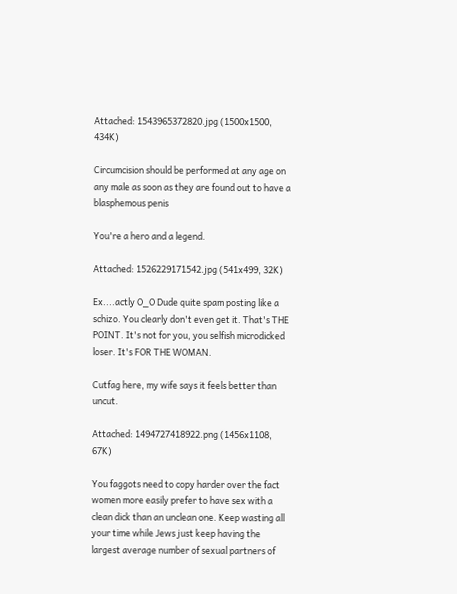Attached: 1543965372820.jpg (1500x1500, 434K)

Circumcision should be performed at any age on any male as soon as they are found out to have a blasphemous penis

You're a hero and a legend.

Attached: 1526229171542.jpg (541x499, 32K)

Ex....actly O_O Dude quite spam posting like a schizo. You clearly don't even get it. That's THE POINT. It's not for you, you selfish microdicked loser. It's FOR THE WOMAN.

Cutfag here, my wife says it feels better than uncut.

Attached: 1494727418922.png (1456x1108, 67K)

You faggots need to copy harder over the fact women more easily prefer to have sex with a clean dick than an unclean one. Keep wasting all your time while Jews just keep having the largest average number of sexual partners of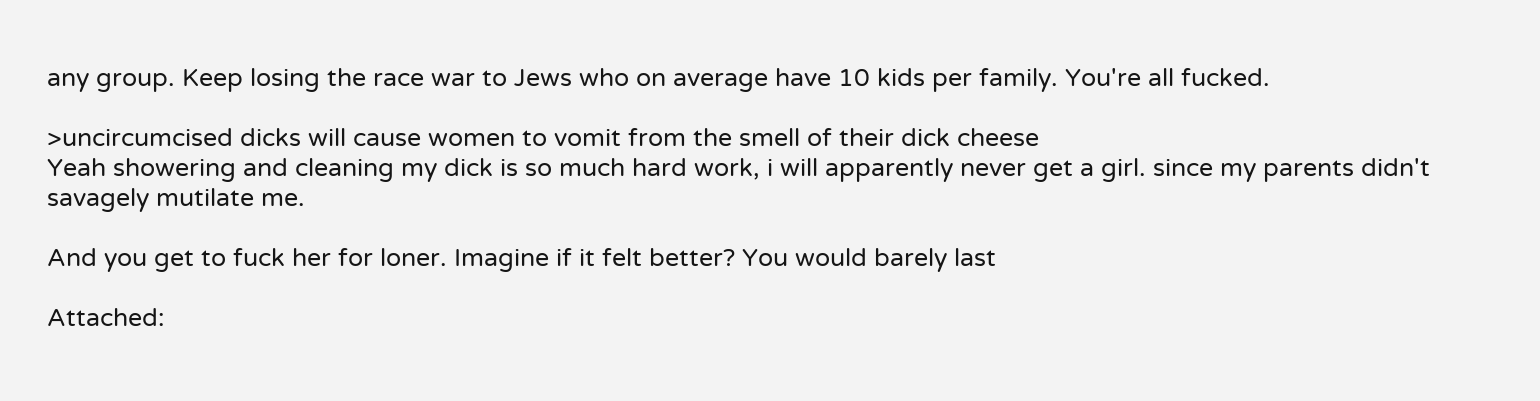any group. Keep losing the race war to Jews who on average have 10 kids per family. You're all fucked.

>uncircumcised dicks will cause women to vomit from the smell of their dick cheese
Yeah showering and cleaning my dick is so much hard work, i will apparently never get a girl. since my parents didn't savagely mutilate me.

And you get to fuck her for loner. Imagine if it felt better? You would barely last

Attached: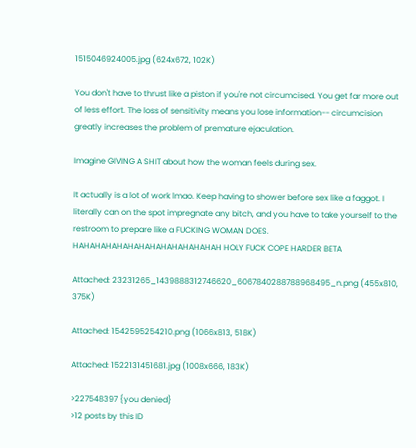1515046924005.jpg (624x672, 102K)

You don't have to thrust like a piston if you're not circumcised. You get far more out of less effort. The loss of sensitivity means you lose information-- circumcision greatly increases the problem of premature ejaculation.

Imagine GIVING A SHIT about how the woman feels during sex.

It actually is a lot of work lmao. Keep having to shower before sex like a faggot. I literally can on the spot impregnate any bitch, and you have to take yourself to the restroom to prepare like a FUCKING WOMAN DOES. HAHAHAHAHAHAHAHAHAHAHAHAHAH HOLY FUCK COPE HARDER BETA

Attached: 23231265_1439888312746620_6067840288788968495_n.png (455x810, 375K)

Attached: 1542595254210.png (1066x813, 518K)

Attached: 1522131451681.jpg (1008x666, 183K)

>227548397 {you denied}
>12 posts by this ID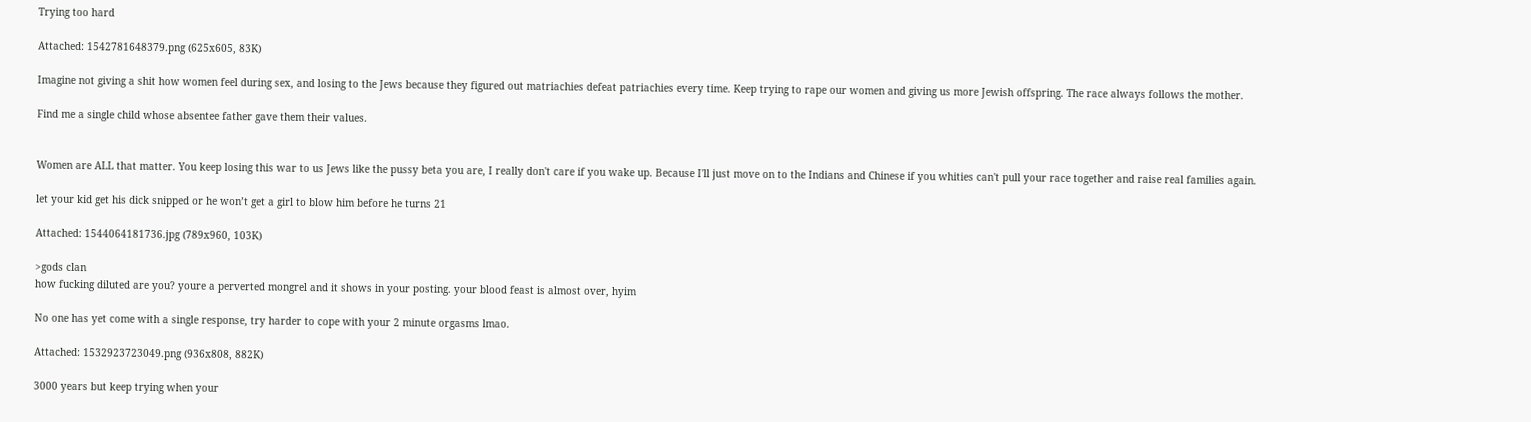Trying too hard

Attached: 1542781648379.png (625x605, 83K)

Imagine not giving a shit how women feel during sex, and losing to the Jews because they figured out matriachies defeat patriachies every time. Keep trying to rape our women and giving us more Jewish offspring. The race always follows the mother.

Find me a single child whose absentee father gave them their values.


Women are ALL that matter. You keep losing this war to us Jews like the pussy beta you are, I really don't care if you wake up. Because I'll just move on to the Indians and Chinese if you whities can't pull your race together and raise real families again.

let your kid get his dick snipped or he won’t get a girl to blow him before he turns 21

Attached: 1544064181736.jpg (789x960, 103K)

>gods clan
how fucking diluted are you? youre a perverted mongrel and it shows in your posting. your blood feast is almost over, hyim

No one has yet come with a single response, try harder to cope with your 2 minute orgasms lmao.

Attached: 1532923723049.png (936x808, 882K)

3000 years but keep trying when your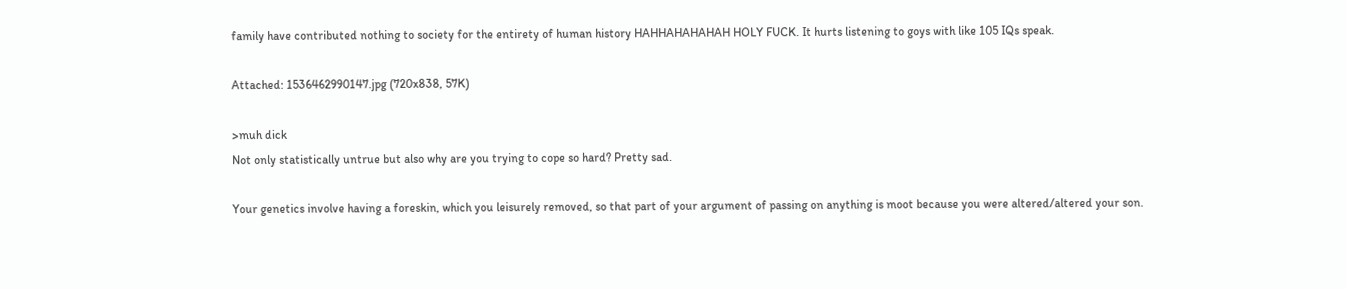family have contributed nothing to society for the entirety of human history HAHHAHAHAHAH HOLY FUCK. It hurts listening to goys with like 105 IQs speak.

Attached: 1536462990147.jpg (720x838, 57K)

>muh dick
Not only statistically untrue but also why are you trying to cope so hard? Pretty sad.

Your genetics involve having a foreskin, which you leisurely removed, so that part of your argument of passing on anything is moot because you were altered/altered your son.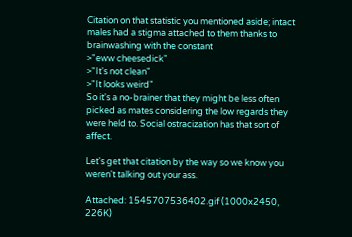Citation on that statistic you mentioned aside; intact males had a stigma attached to them thanks to brainwashing with the constant
>"eww cheesedick"
>"It's not clean"
>"It looks weird"
So it's a no-brainer that they might be less often picked as mates considering the low regards they were held to. Social ostracization has that sort of affect.

Let's get that citation by the way so we know you weren't talking out your ass.

Attached: 1545707536402.gif (1000x2450, 226K)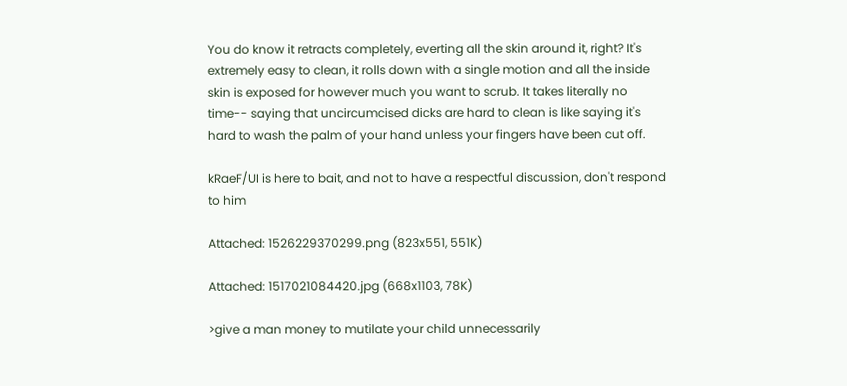You do know it retracts completely, everting all the skin around it, right? It's extremely easy to clean, it rolls down with a single motion and all the inside skin is exposed for however much you want to scrub. It takes literally no time-- saying that uncircumcised dicks are hard to clean is like saying it's hard to wash the palm of your hand unless your fingers have been cut off.

kRaeF/UI is here to bait, and not to have a respectful discussion, don't respond to him

Attached: 1526229370299.png (823x551, 551K)

Attached: 1517021084420.jpg (668x1103, 78K)

>give a man money to mutilate your child unnecessarily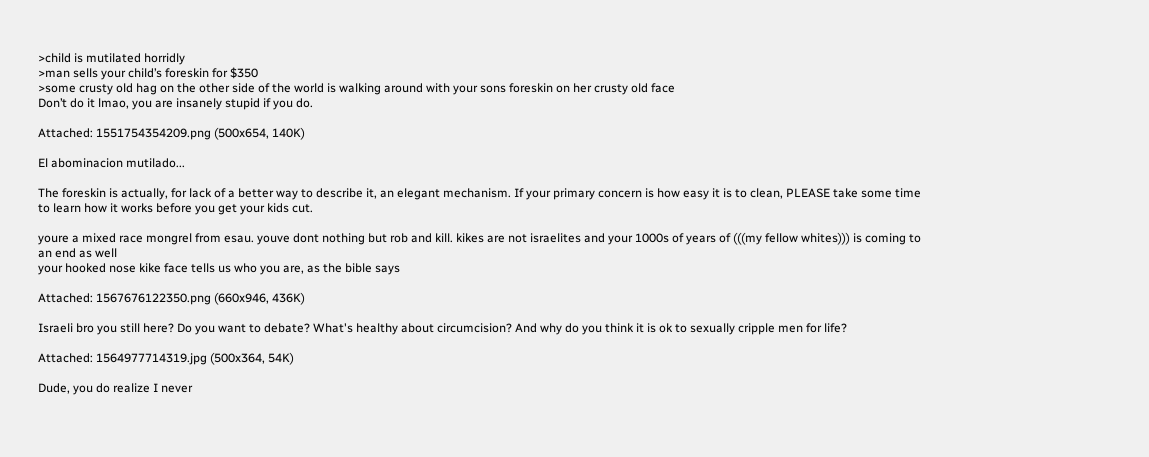>child is mutilated horridly
>man sells your child’s foreskin for $350
>some crusty old hag on the other side of the world is walking around with your sons foreskin on her crusty old face
Don’t do it lmao, you are insanely stupid if you do.

Attached: 1551754354209.png (500x654, 140K)

El abominacion mutilado...

The foreskin is actually, for lack of a better way to describe it, an elegant mechanism. If your primary concern is how easy it is to clean, PLEASE take some time to learn how it works before you get your kids cut.

youre a mixed race mongrel from esau. youve dont nothing but rob and kill. kikes are not israelites and your 1000s of years of (((my fellow whites))) is coming to an end as well
your hooked nose kike face tells us who you are, as the bible says

Attached: 1567676122350.png (660x946, 436K)

Israeli bro you still here? Do you want to debate? What's healthy about circumcision? And why do you think it is ok to sexually cripple men for life?

Attached: 1564977714319.jpg (500x364, 54K)

Dude, you do realize I never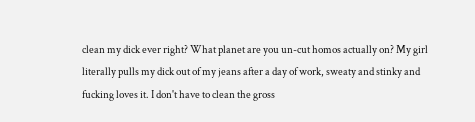clean my dick ever right? What planet are you un-cut homos actually on? My girl literally pulls my dick out of my jeans after a day of work, sweaty and stinky and fucking loves it. I don't have to clean the gross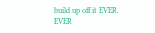build up off it EVER. EVER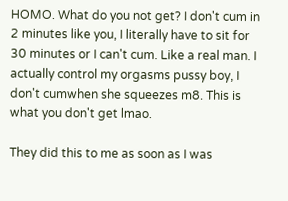HOMO. What do you not get? I don't cum in 2 minutes like you, I literally have to sit for 30 minutes or I can't cum. Like a real man. I actually control my orgasms pussy boy, I don't cumwhen she squeezes m8. This is what you don't get lmao.

They did this to me as soon as I was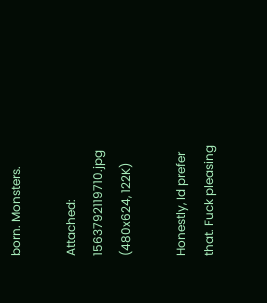born. Monsters.

Attached: 1563792119710.jpg (480x624, 122K)

Honestly, Id prefer that. Fuck pleasing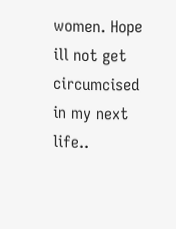women. Hope ill not get circumcised in my next life..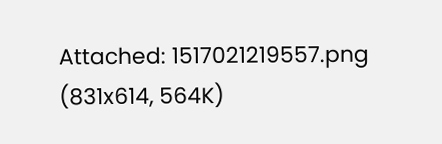Attached: 1517021219557.png (831x614, 564K)